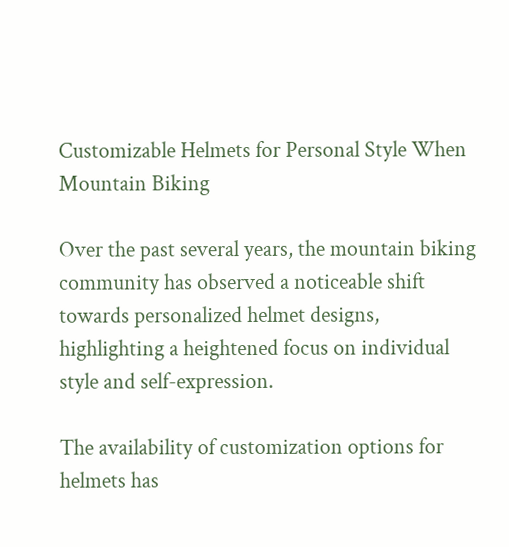Customizable Helmets for Personal Style When Mountain Biking

Over the past several years, the mountain biking community has observed a noticeable shift towards personalized helmet designs, highlighting a heightened focus on individual style and self-expression.

The availability of customization options for helmets has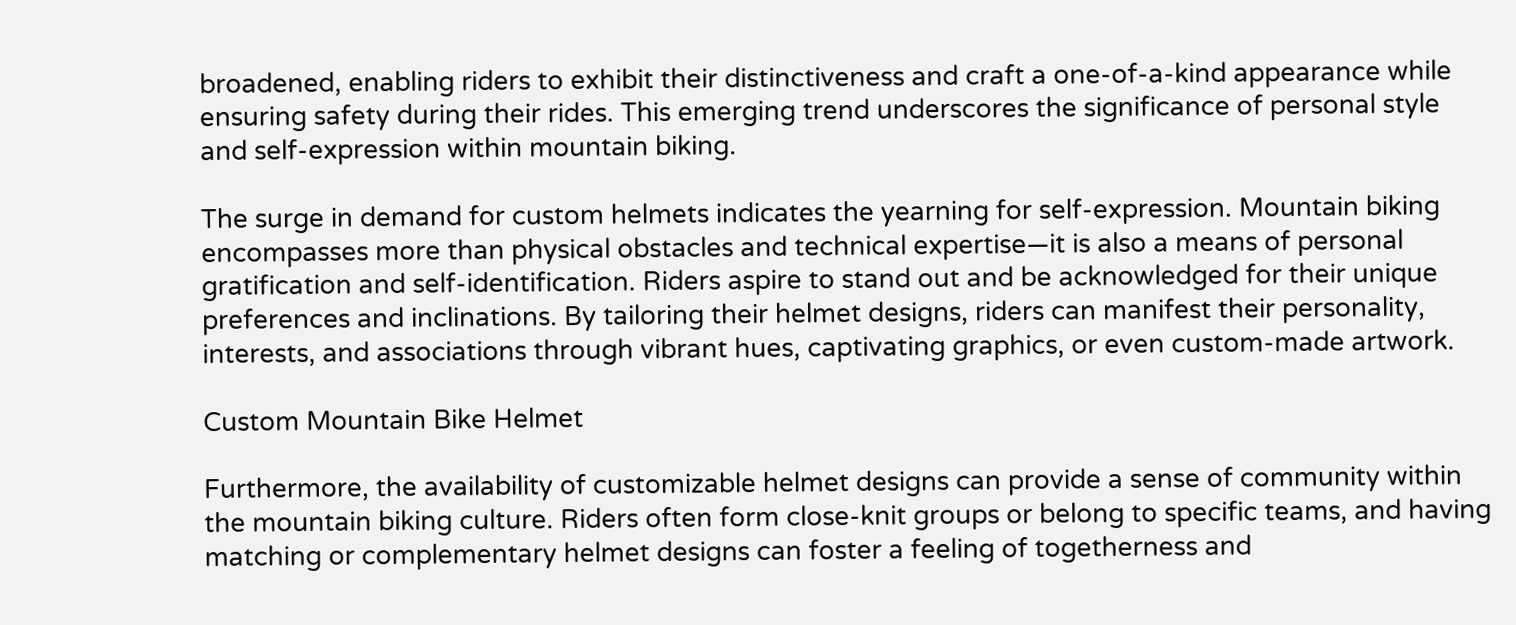broadened, enabling riders to exhibit their distinctiveness and craft a one-of-a-kind appearance while ensuring safety during their rides. This emerging trend underscores the significance of personal style and self-expression within mountain biking.

The surge in demand for custom helmets indicates the yearning for self-expression. Mountain biking encompasses more than physical obstacles and technical expertise—it is also a means of personal gratification and self-identification. Riders aspire to stand out and be acknowledged for their unique preferences and inclinations. By tailoring their helmet designs, riders can manifest their personality, interests, and associations through vibrant hues, captivating graphics, or even custom-made artwork.

Custom Mountain Bike Helmet

Furthermore, the availability of customizable helmet designs can provide a sense of community within the mountain biking culture. Riders often form close-knit groups or belong to specific teams, and having matching or complementary helmet designs can foster a feeling of togetherness and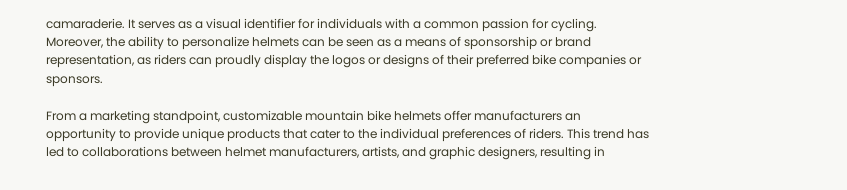camaraderie. It serves as a visual identifier for individuals with a common passion for cycling. Moreover, the ability to personalize helmets can be seen as a means of sponsorship or brand representation, as riders can proudly display the logos or designs of their preferred bike companies or sponsors.

From a marketing standpoint, customizable mountain bike helmets offer manufacturers an opportunity to provide unique products that cater to the individual preferences of riders. This trend has led to collaborations between helmet manufacturers, artists, and graphic designers, resulting in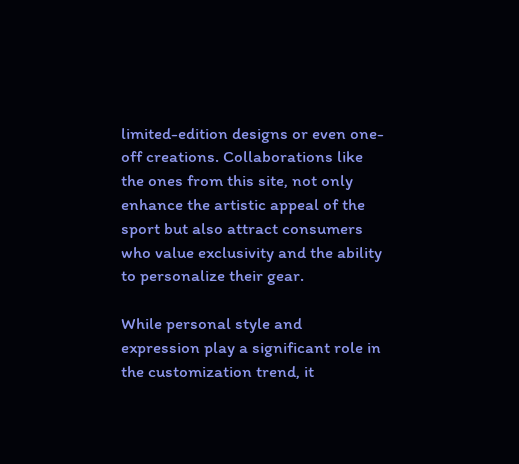limited-edition designs or even one-off creations. Collaborations like the ones from this site, not only enhance the artistic appeal of the sport but also attract consumers who value exclusivity and the ability to personalize their gear.

While personal style and expression play a significant role in the customization trend, it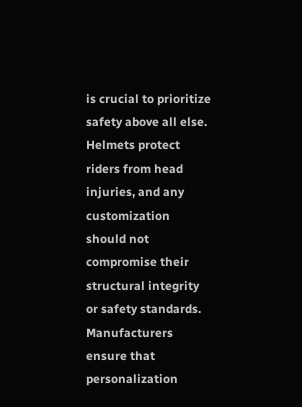is crucial to prioritize safety above all else. Helmets protect riders from head injuries, and any customization should not compromise their structural integrity or safety standards. Manufacturers ensure that personalization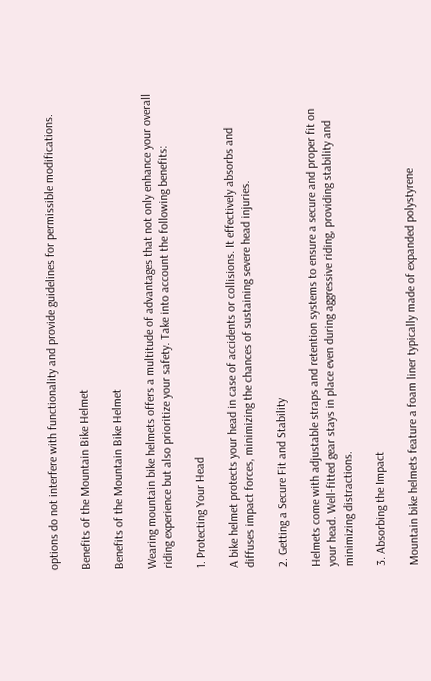options do not interfere with functionality and provide guidelines for permissible modifications.

Benefits of the Mountain Bike Helmet

Benefits of the Mountain Bike Helmet

Wearing mountain bike helmets offers a multitude of advantages that not only enhance your overall riding experience but also prioritize your safety. Take into account the following benefits:

1. Protecting Your Head

A bike helmet protects your head in case of accidents or collisions. It effectively absorbs and diffuses impact forces, minimizing the chances of sustaining severe head injuries.

2. Getting a Secure Fit and Stability

Helmets come with adjustable straps and retention systems to ensure a secure and proper fit on your head. Well-fitted gear stays in place even during aggressive riding, providing stability and minimizing distractions.

3. Absorbing the Impact

Mountain bike helmets feature a foam liner typically made of expanded polystyrene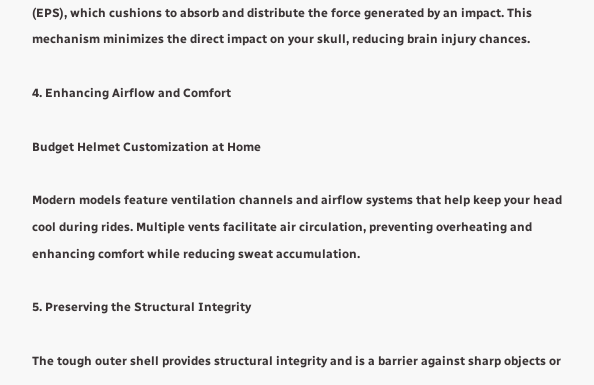(EPS), which cushions to absorb and distribute the force generated by an impact. This mechanism minimizes the direct impact on your skull, reducing brain injury chances.

4. Enhancing Airflow and Comfort

Budget Helmet Customization at Home

Modern models feature ventilation channels and airflow systems that help keep your head cool during rides. Multiple vents facilitate air circulation, preventing overheating and enhancing comfort while reducing sweat accumulation.

5. Preserving the Structural Integrity

The tough outer shell provides structural integrity and is a barrier against sharp objects or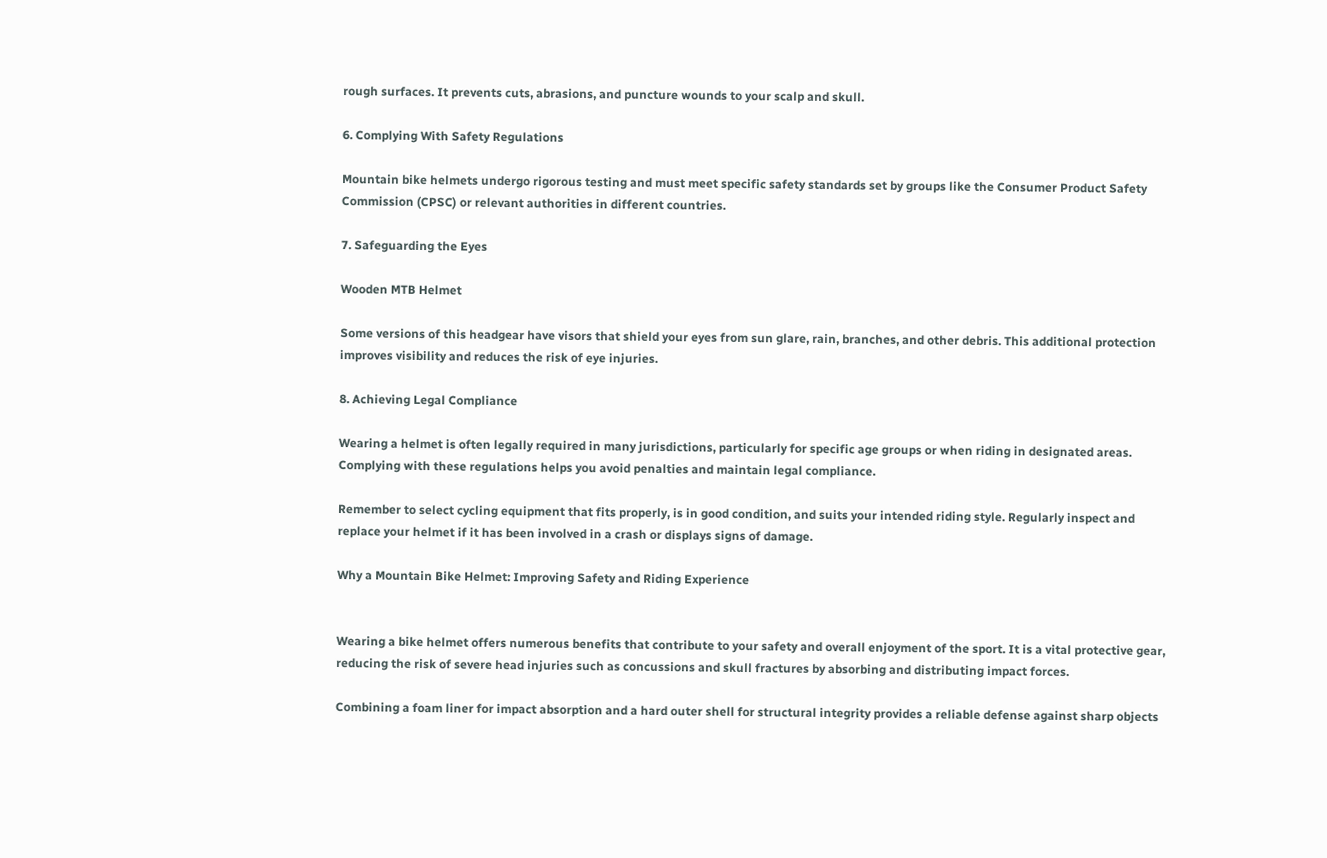rough surfaces. It prevents cuts, abrasions, and puncture wounds to your scalp and skull.

6. Complying With Safety Regulations

Mountain bike helmets undergo rigorous testing and must meet specific safety standards set by groups like the Consumer Product Safety Commission (CPSC) or relevant authorities in different countries.

7. Safeguarding the Eyes

Wooden MTB Helmet

Some versions of this headgear have visors that shield your eyes from sun glare, rain, branches, and other debris. This additional protection improves visibility and reduces the risk of eye injuries.

8. Achieving Legal Compliance

Wearing a helmet is often legally required in many jurisdictions, particularly for specific age groups or when riding in designated areas. Complying with these regulations helps you avoid penalties and maintain legal compliance.

Remember to select cycling equipment that fits properly, is in good condition, and suits your intended riding style. Regularly inspect and replace your helmet if it has been involved in a crash or displays signs of damage.

Why a Mountain Bike Helmet: Improving Safety and Riding Experience


Wearing a bike helmet offers numerous benefits that contribute to your safety and overall enjoyment of the sport. It is a vital protective gear, reducing the risk of severe head injuries such as concussions and skull fractures by absorbing and distributing impact forces.

Combining a foam liner for impact absorption and a hard outer shell for structural integrity provides a reliable defense against sharp objects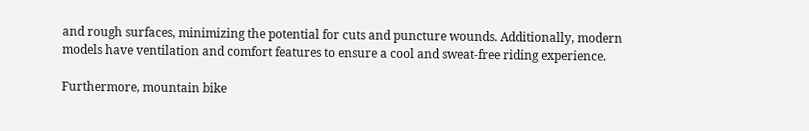and rough surfaces, minimizing the potential for cuts and puncture wounds. Additionally, modern models have ventilation and comfort features to ensure a cool and sweat-free riding experience.

Furthermore, mountain bike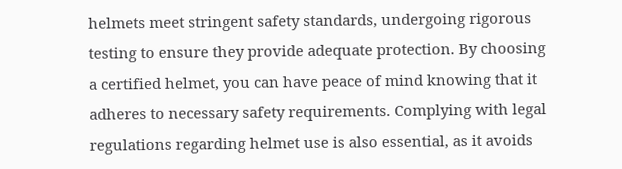helmets meet stringent safety standards, undergoing rigorous testing to ensure they provide adequate protection. By choosing a certified helmet, you can have peace of mind knowing that it adheres to necessary safety requirements. Complying with legal regulations regarding helmet use is also essential, as it avoids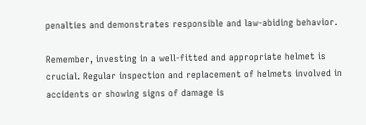penalties and demonstrates responsible and law-abiding behavior.

Remember, investing in a well-fitted and appropriate helmet is crucial. Regular inspection and replacement of helmets involved in accidents or showing signs of damage is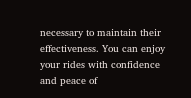necessary to maintain their effectiveness. You can enjoy your rides with confidence and peace of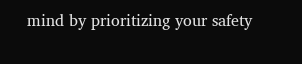mind by prioritizing your safety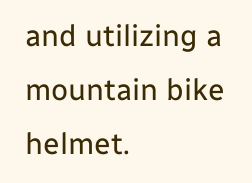and utilizing a mountain bike helmet.